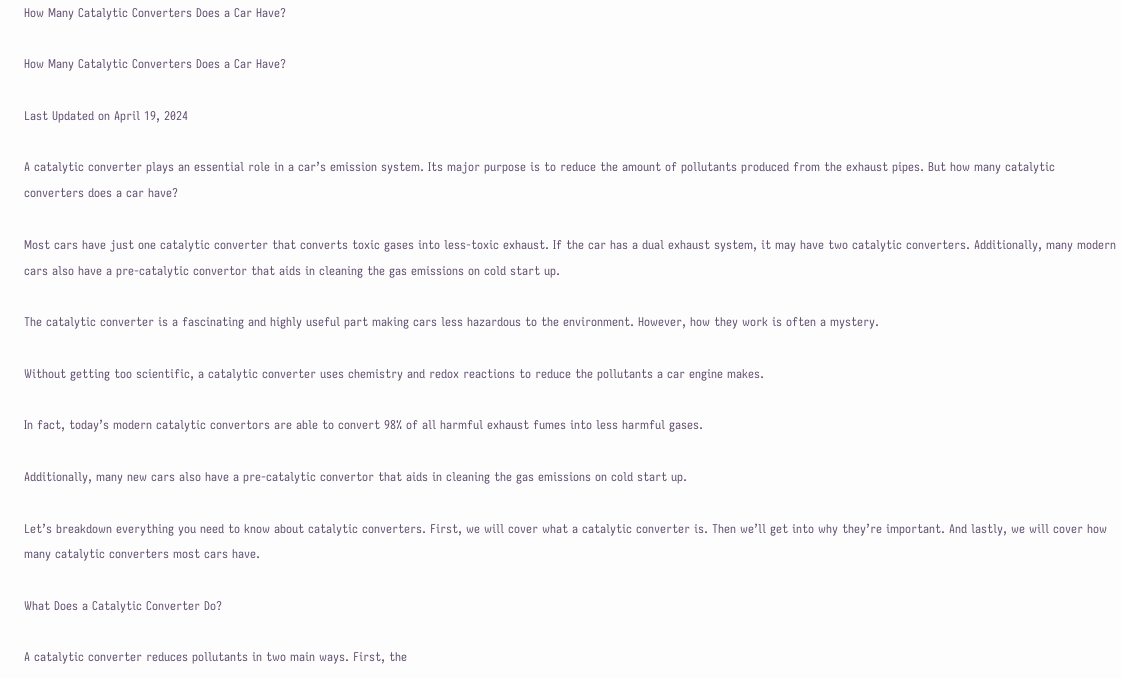How Many Catalytic Converters Does a Car Have?

How Many Catalytic Converters Does a Car Have?

Last Updated on April 19, 2024

A catalytic converter plays an essential role in a car’s emission system. Its major purpose is to reduce the amount of pollutants produced from the exhaust pipes. But how many catalytic converters does a car have?

Most cars have just one catalytic converter that converts toxic gases into less-toxic exhaust. If the car has a dual exhaust system, it may have two catalytic converters. Additionally, many modern cars also have a pre-catalytic convertor that aids in cleaning the gas emissions on cold start up.

The catalytic converter is a fascinating and highly useful part making cars less hazardous to the environment. However, how they work is often a mystery.

Without getting too scientific, a catalytic converter uses chemistry and redox reactions to reduce the pollutants a car engine makes.

In fact, today’s modern catalytic convertors are able to convert 98% of all harmful exhaust fumes into less harmful gases.

Additionally, many new cars also have a pre-catalytic convertor that aids in cleaning the gas emissions on cold start up.

Let’s breakdown everything you need to know about catalytic converters. First, we will cover what a catalytic converter is. Then we’ll get into why they’re important. And lastly, we will cover how many catalytic converters most cars have.

What Does a Catalytic Converter Do?

A catalytic converter reduces pollutants in two main ways. First, the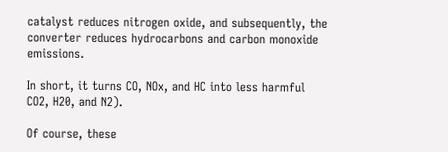catalyst reduces nitrogen oxide, and subsequently, the converter reduces hydrocarbons and carbon monoxide emissions.

In short, it turns CO, NOx, and HC into less harmful CO2, H20, and N2).

Of course, these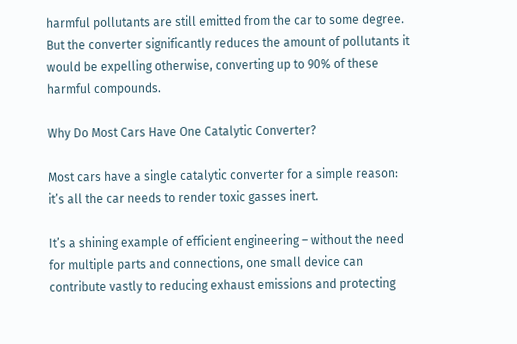harmful pollutants are still emitted from the car to some degree. But the converter significantly reduces the amount of pollutants it would be expelling otherwise, converting up to 90% of these harmful compounds.

Why Do Most Cars Have One Catalytic Converter?

Most cars have a single catalytic converter for a simple reason: it’s all the car needs to render toxic gasses inert.

It’s a shining example of efficient engineering – without the need for multiple parts and connections, one small device can contribute vastly to reducing exhaust emissions and protecting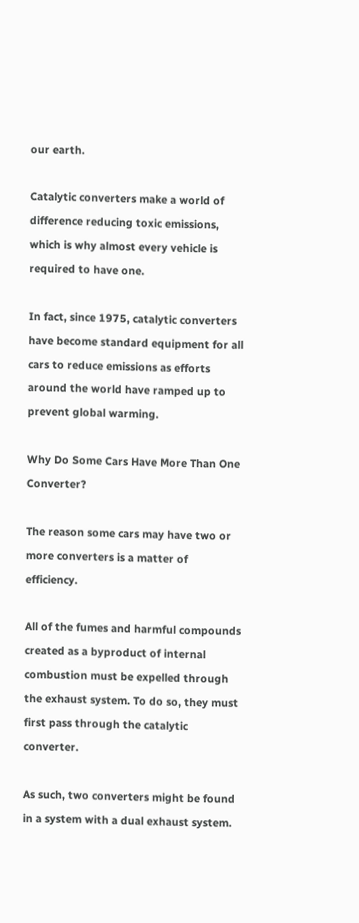our earth.

Catalytic converters make a world of difference reducing toxic emissions, which is why almost every vehicle is required to have one.

In fact, since 1975, catalytic converters have become standard equipment for all cars to reduce emissions as efforts around the world have ramped up to prevent global warming.

Why Do Some Cars Have More Than One Converter?

The reason some cars may have two or more converters is a matter of efficiency.

All of the fumes and harmful compounds created as a byproduct of internal combustion must be expelled through the exhaust system. To do so, they must first pass through the catalytic converter.

As such, two converters might be found in a system with a dual exhaust system.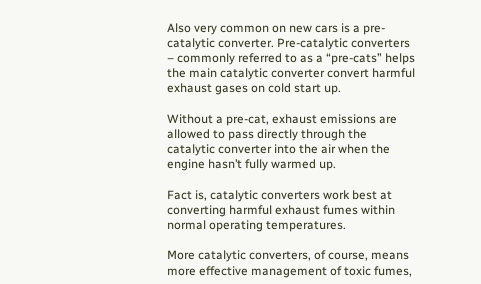Also very common on new cars is a pre-catalytic converter. Pre-catalytic converters – commonly referred to as a “pre-cats” helps the main catalytic converter convert harmful exhaust gases on cold start up.

Without a pre-cat, exhaust emissions are allowed to pass directly through the catalytic converter into the air when the engine hasn’t fully warmed up.

Fact is, catalytic converters work best at converting harmful exhaust fumes within normal operating temperatures.

More catalytic converters, of course, means more effective management of toxic fumes,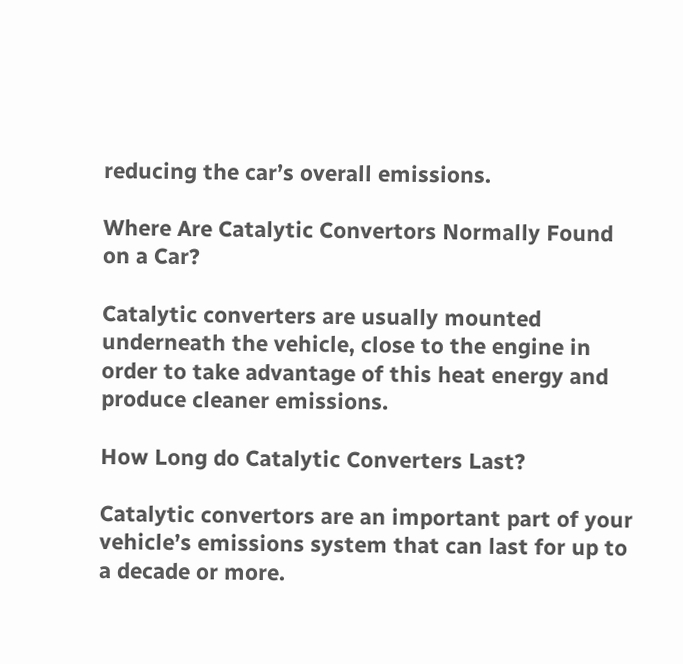reducing the car’s overall emissions.

Where Are Catalytic Convertors Normally Found on a Car?

Catalytic converters are usually mounted underneath the vehicle, close to the engine in order to take advantage of this heat energy and produce cleaner emissions.

How Long do Catalytic Converters Last?

Catalytic convertors are an important part of your vehicle’s emissions system that can last for up to a decade or more.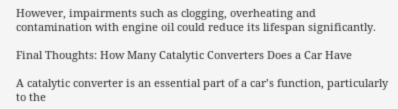However, impairments such as clogging, overheating and contamination with engine oil could reduce its lifespan significantly.

Final Thoughts: How Many Catalytic Converters Does a Car Have

A catalytic converter is an essential part of a car’s function, particularly to the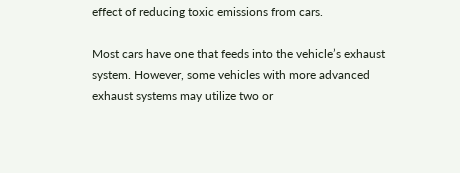effect of reducing toxic emissions from cars.

Most cars have one that feeds into the vehicle’s exhaust system. However, some vehicles with more advanced exhaust systems may utilize two or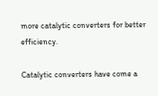more catalytic converters for better efficiency.

Catalytic converters have come a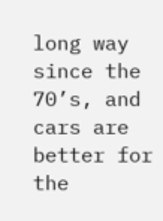long way since the 70’s, and cars are better for the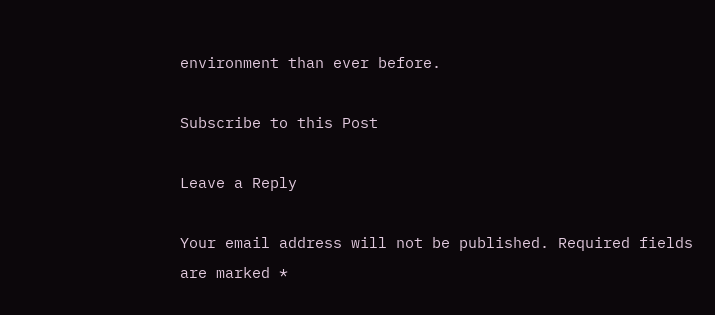environment than ever before.

Subscribe to this Post

Leave a Reply

Your email address will not be published. Required fields are marked *